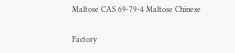Maltose CAS 69-79-4 Maltose Chinese

Factory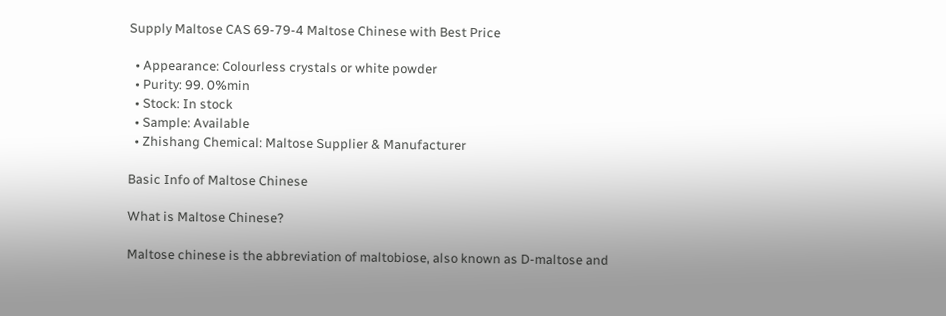Supply Maltose CAS 69-79-4 Maltose Chinese with Best Price

  • Appearance: Colourless crystals or white powder
  • Purity: 99. 0%min
  • Stock: In stock
  • Sample: Available
  • Zhishang Chemical: Maltose Supplier & Manufacturer

Basic Info of Maltose Chinese

What is Maltose Chinese?

Maltose chinese is the abbreviation of maltobiose, also known as D-maltose and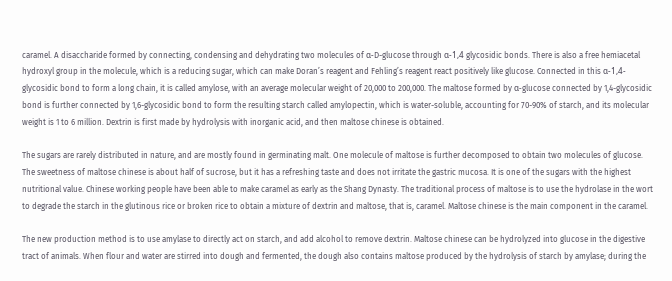caramel. A disaccharide formed by connecting, condensing and dehydrating two molecules of α-D-glucose through α-1,4 glycosidic bonds. There is also a free hemiacetal hydroxyl group in the molecule, which is a reducing sugar, which can make Doran’s reagent and Fehling’s reagent react positively like glucose. Connected in this α-1,4-glycosidic bond to form a long chain, it is called amylose, with an average molecular weight of 20,000 to 200,000. The maltose formed by α-glucose connected by 1,4-glycosidic bond is further connected by 1,6-glycosidic bond to form the resulting starch called amylopectin, which is water-soluble, accounting for 70-90% of starch, and its molecular weight is 1 to 6 million. Dextrin is first made by hydrolysis with inorganic acid, and then maltose chinese is obtained.

The sugars are rarely distributed in nature, and are mostly found in germinating malt. One molecule of maltose is further decomposed to obtain two molecules of glucose. The sweetness of maltose chinese is about half of sucrose, but it has a refreshing taste and does not irritate the gastric mucosa. It is one of the sugars with the highest nutritional value. Chinese working people have been able to make caramel as early as the Shang Dynasty. The traditional process of maltose is to use the hydrolase in the wort to degrade the starch in the glutinous rice or broken rice to obtain a mixture of dextrin and maltose, that is, caramel. Maltose chinese is the main component in the caramel.

The new production method is to use amylase to directly act on starch, and add alcohol to remove dextrin. Maltose chinese can be hydrolyzed into glucose in the digestive tract of animals. When flour and water are stirred into dough and fermented, the dough also contains maltose produced by the hydrolysis of starch by amylase; during the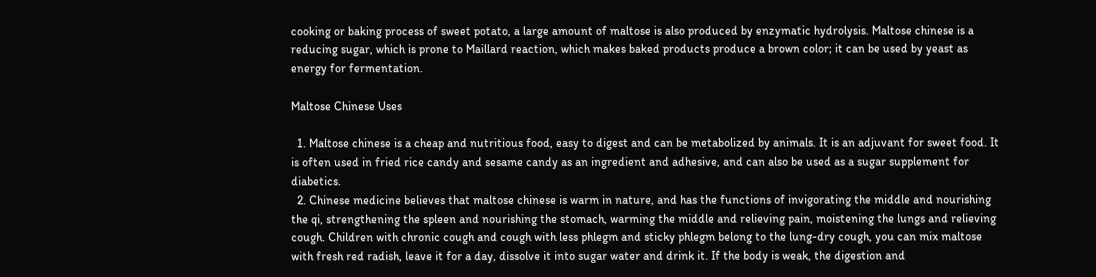cooking or baking process of sweet potato, a large amount of maltose is also produced by enzymatic hydrolysis. Maltose chinese is a reducing sugar, which is prone to Maillard reaction, which makes baked products produce a brown color; it can be used by yeast as energy for fermentation.

Maltose Chinese Uses

  1. Maltose chinese is a cheap and nutritious food, easy to digest and can be metabolized by animals. It is an adjuvant for sweet food. It is often used in fried rice candy and sesame candy as an ingredient and adhesive, and can also be used as a sugar supplement for diabetics.
  2. Chinese medicine believes that maltose chinese is warm in nature, and has the functions of invigorating the middle and nourishing the qi, strengthening the spleen and nourishing the stomach, warming the middle and relieving pain, moistening the lungs and relieving cough. Children with chronic cough and cough with less phlegm and sticky phlegm belong to the lung-dry cough, you can mix maltose with fresh red radish, leave it for a day, dissolve it into sugar water and drink it. If the body is weak, the digestion and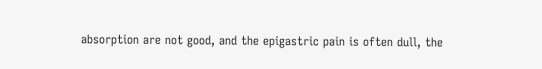absorption are not good, and the epigastric pain is often dull, the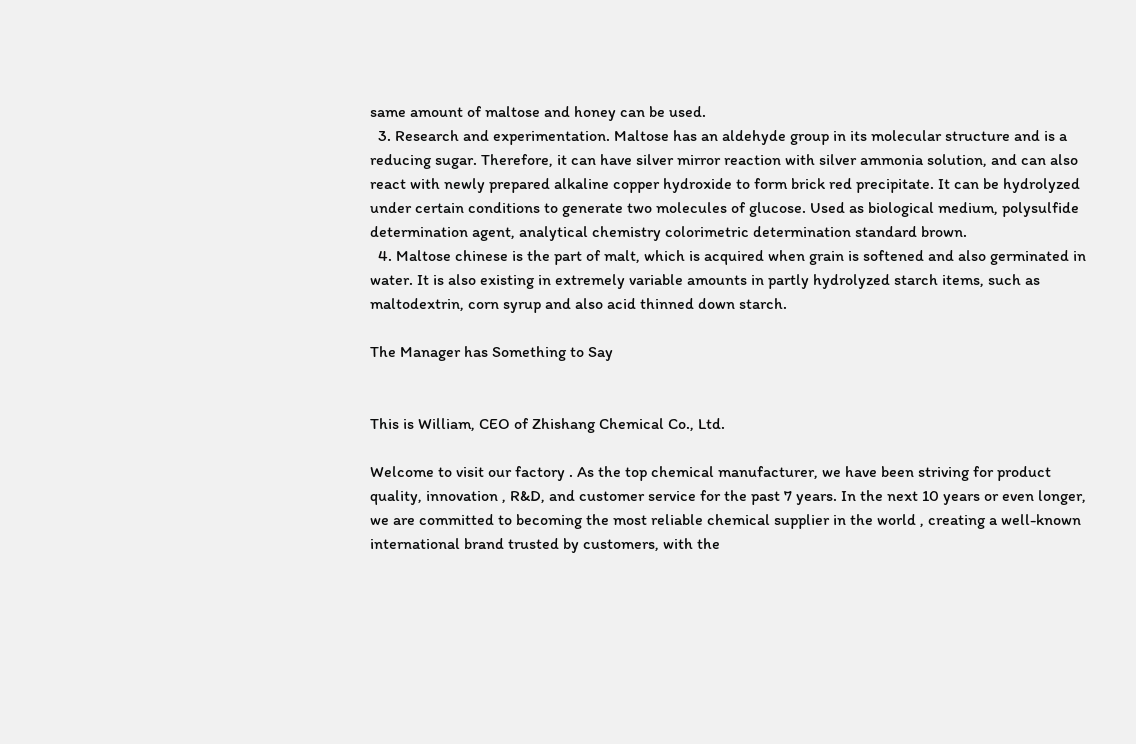same amount of maltose and honey can be used.
  3. Research and experimentation. Maltose has an aldehyde group in its molecular structure and is a reducing sugar. Therefore, it can have silver mirror reaction with silver ammonia solution, and can also react with newly prepared alkaline copper hydroxide to form brick red precipitate. It can be hydrolyzed under certain conditions to generate two molecules of glucose. Used as biological medium, polysulfide determination agent, analytical chemistry colorimetric determination standard brown.
  4. Maltose chinese is the part of malt, which is acquired when grain is softened and also germinated in water. It is also existing in extremely variable amounts in partly hydrolyzed starch items, such as maltodextrin, corn syrup and also acid thinned down starch.

The Manager has Something to Say


This is William, CEO of Zhishang Chemical Co., Ltd.

Welcome to visit our factory . As the top chemical manufacturer, we have been striving for product quality, innovation , R&D, and customer service for the past 7 years. In the next 10 years or even longer, we are committed to becoming the most reliable chemical supplier in the world , creating a well-known international brand trusted by customers, with the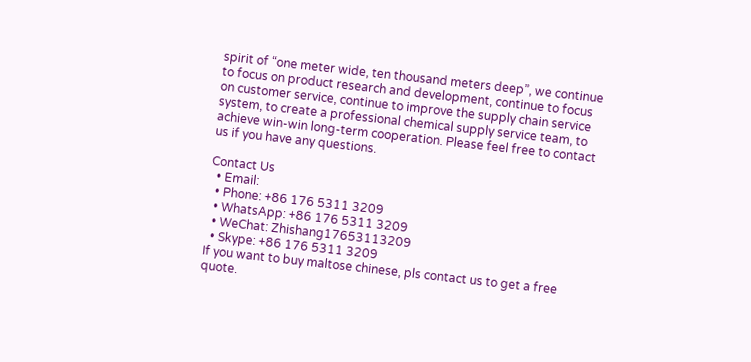spirit of “one meter wide, ten thousand meters deep”, we continue to focus on product research and development, continue to focus on customer service, continue to improve the supply chain service system, to create a professional chemical supply service team, to achieve win-win long-term cooperation. Please feel free to contact us if you have any questions.

Contact Us
  • Email:
  • Phone: +86 176 5311 3209
  • WhatsApp: +86 176 5311 3209
  • WeChat: Zhishang17653113209
  • Skype: +86 176 5311 3209
If you want to buy maltose chinese, pls contact us to get a free quote.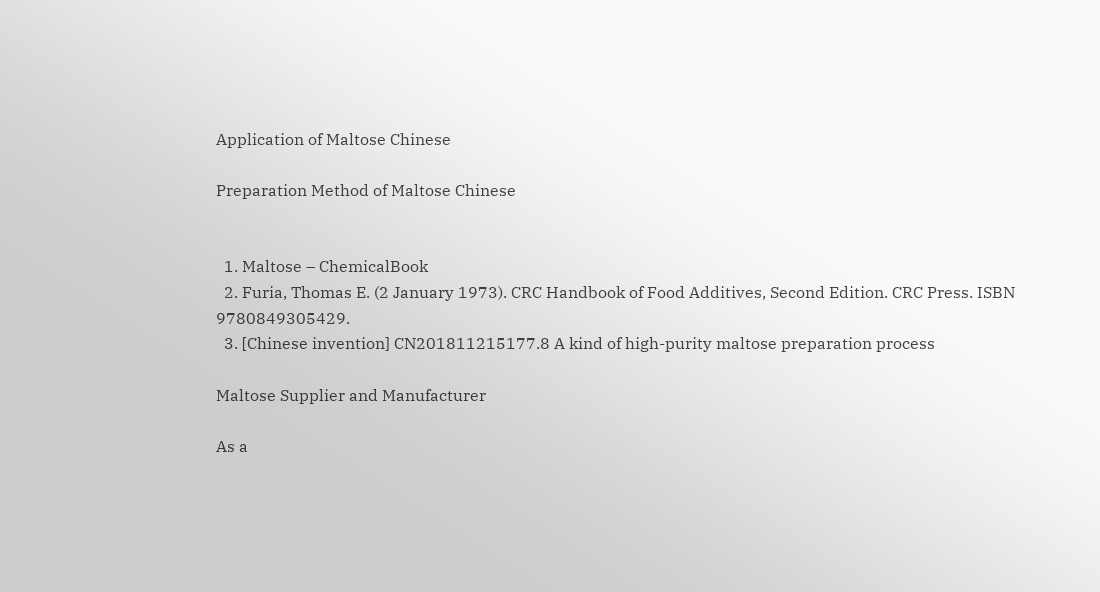Application of Maltose Chinese

Preparation Method of Maltose Chinese


  1. Maltose – ChemicalBook
  2. Furia, Thomas E. (2 January 1973). CRC Handbook of Food Additives, Second Edition. CRC Press. ISBN 9780849305429.
  3. [Chinese invention] CN201811215177.8 A kind of high-purity maltose preparation process

Maltose Supplier and Manufacturer

As a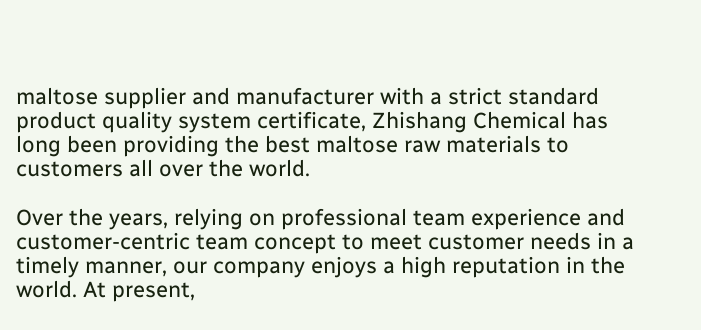maltose supplier and manufacturer with a strict standard product quality system certificate, Zhishang Chemical has long been providing the best maltose raw materials to customers all over the world.

Over the years, relying on professional team experience and customer-centric team concept to meet customer needs in a timely manner, our company enjoys a high reputation in the world. At present,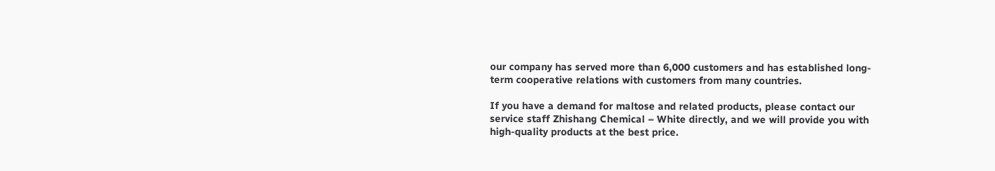our company has served more than 6,000 customers and has established long-term cooperative relations with customers from many countries.

If you have a demand for maltose and related products, please contact our service staff Zhishang Chemical – White directly, and we will provide you with high-quality products at the best price.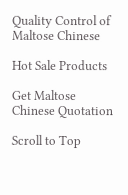Quality Control of Maltose Chinese

Hot Sale Products

Get Maltose Chinese Quotation

Scroll to Top